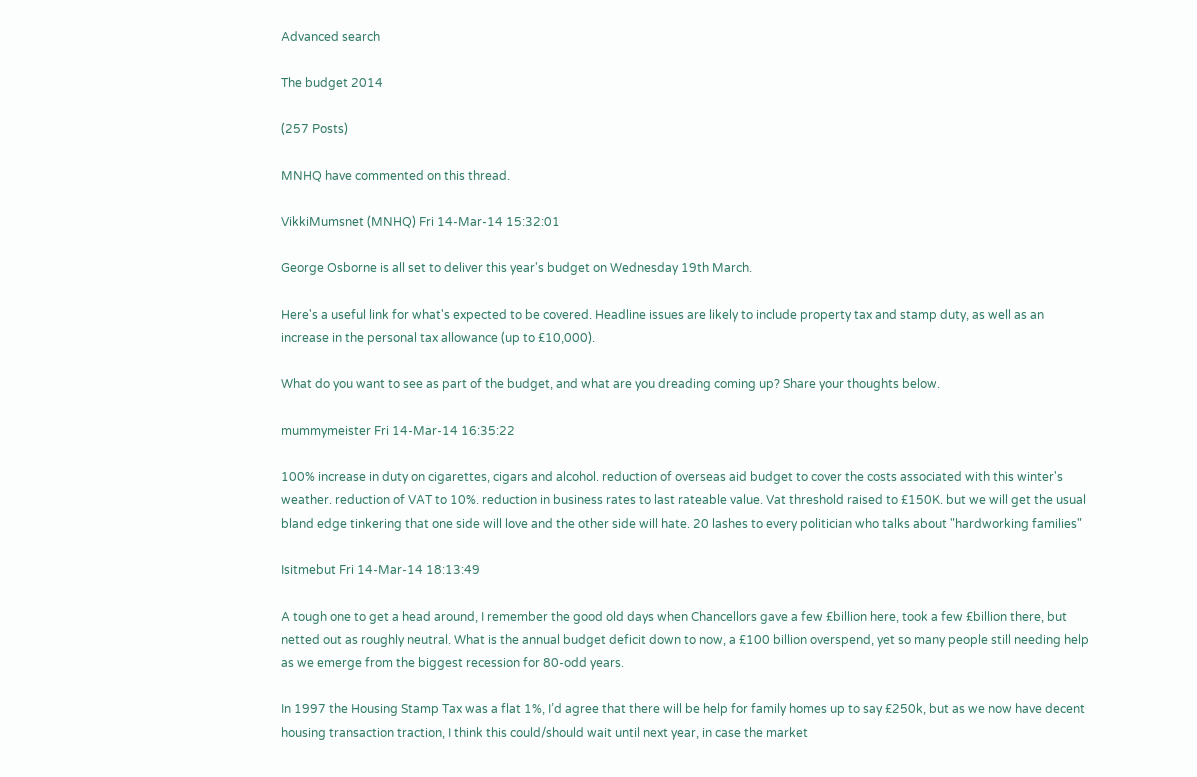Advanced search

The budget 2014

(257 Posts)

MNHQ have commented on this thread.

VikkiMumsnet (MNHQ) Fri 14-Mar-14 15:32:01

George Osborne is all set to deliver this year's budget on Wednesday 19th March.

Here's a useful link for what's expected to be covered. Headline issues are likely to include property tax and stamp duty, as well as an increase in the personal tax allowance (up to £10,000).

What do you want to see as part of the budget, and what are you dreading coming up? Share your thoughts below.

mummymeister Fri 14-Mar-14 16:35:22

100% increase in duty on cigarettes, cigars and alcohol. reduction of overseas aid budget to cover the costs associated with this winter's weather. reduction of VAT to 10%. reduction in business rates to last rateable value. Vat threshold raised to £150K. but we will get the usual bland edge tinkering that one side will love and the other side will hate. 20 lashes to every politician who talks about "hardworking families"

Isitmebut Fri 14-Mar-14 18:13:49

A tough one to get a head around, I remember the good old days when Chancellors gave a few £billion here, took a few £billion there, but netted out as roughly neutral. What is the annual budget deficit down to now, a £100 billion overspend, yet so many people still needing help as we emerge from the biggest recession for 80-odd years.

In 1997 the Housing Stamp Tax was a flat 1%, I’d agree that there will be help for family homes up to say £250k, but as we now have decent housing transaction traction, I think this could/should wait until next year, in case the market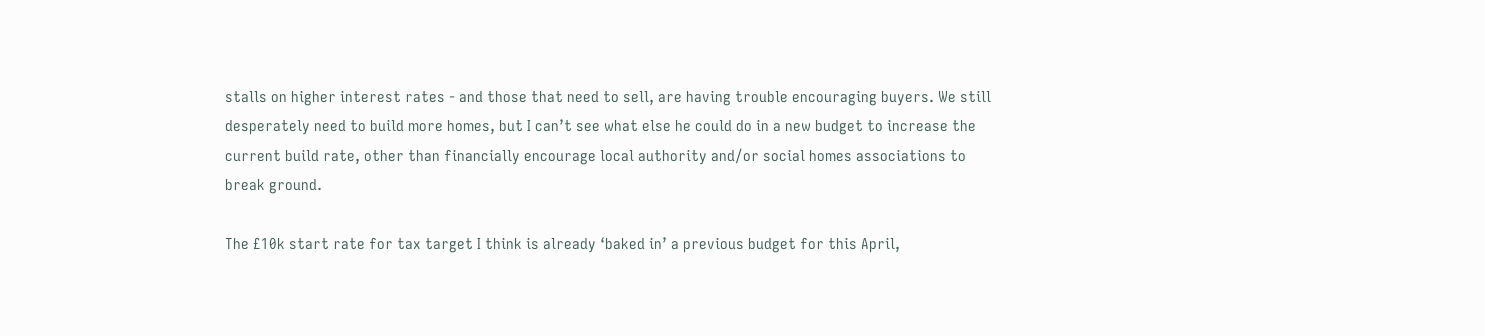stalls on higher interest rates - and those that need to sell, are having trouble encouraging buyers. We still desperately need to build more homes, but I can’t see what else he could do in a new budget to increase the current build rate, other than financially encourage local authority and/or social homes associations to break ground.

The £10k start rate for tax target I think is already ‘baked in’ a previous budget for this April,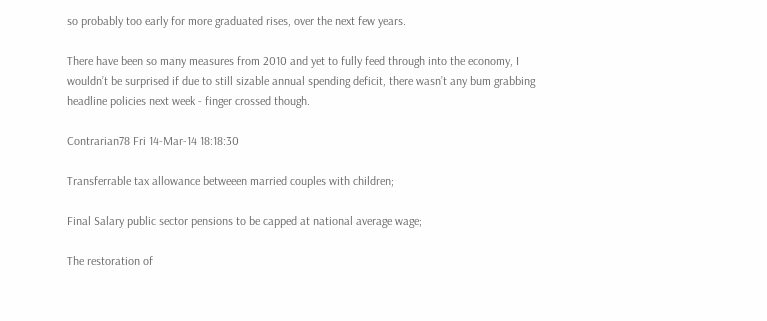so probably too early for more graduated rises, over the next few years.

There have been so many measures from 2010 and yet to fully feed through into the economy, I wouldn’t be surprised if due to still sizable annual spending deficit, there wasn’t any bum grabbing headline policies next week - finger crossed though.

Contrarian78 Fri 14-Mar-14 18:18:30

Transferrable tax allowance betweeen married couples with children;

Final Salary public sector pensions to be capped at national average wage;

The restoration of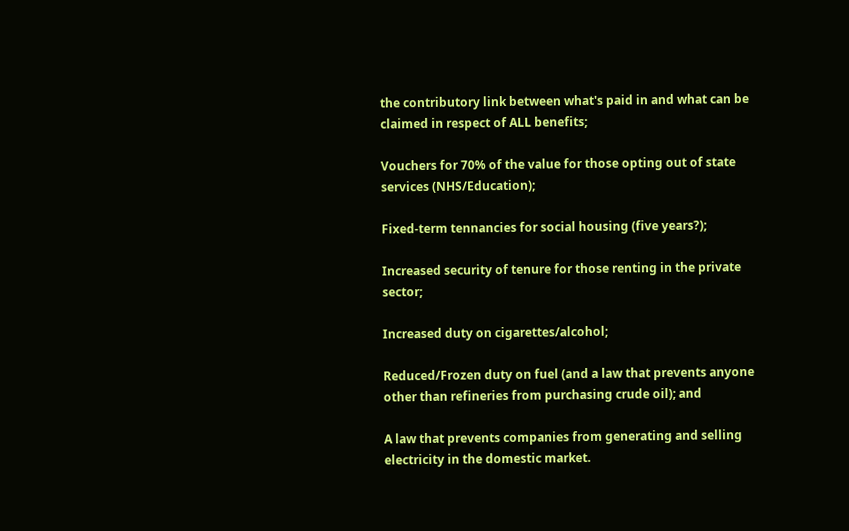the contributory link between what's paid in and what can be claimed in respect of ALL benefits;

Vouchers for 70% of the value for those opting out of state services (NHS/Education);

Fixed-term tennancies for social housing (five years?);

Increased security of tenure for those renting in the private sector;

Increased duty on cigarettes/alcohol;

Reduced/Frozen duty on fuel (and a law that prevents anyone other than refineries from purchasing crude oil); and

A law that prevents companies from generating and selling electricity in the domestic market.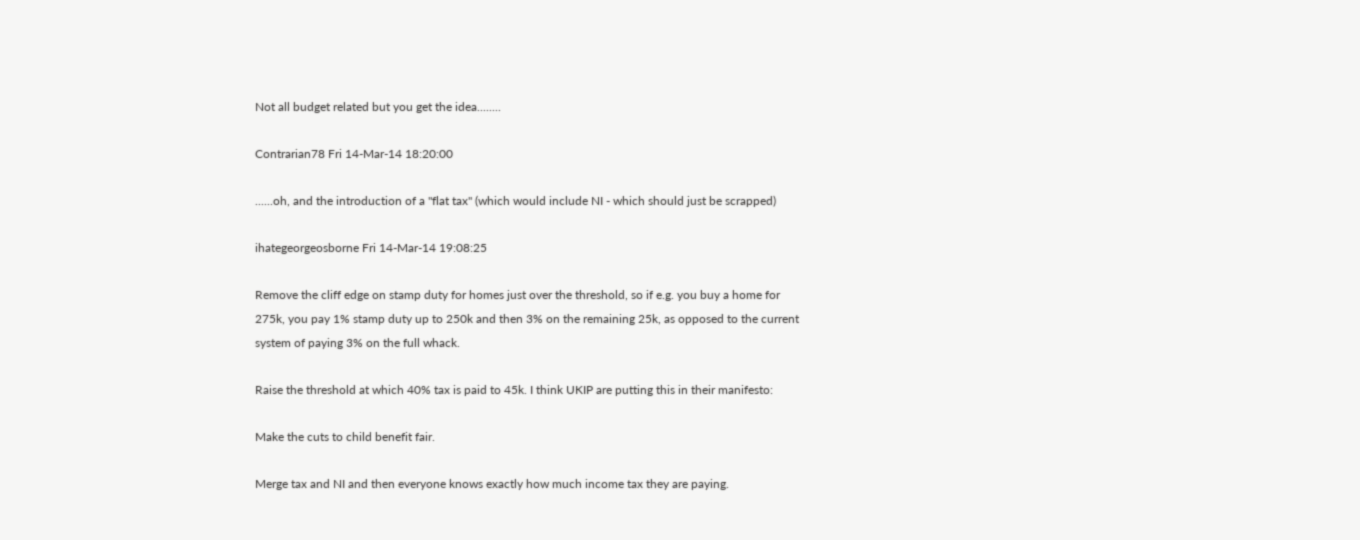Not all budget related but you get the idea........

Contrarian78 Fri 14-Mar-14 18:20:00

......oh, and the introduction of a "flat tax" (which would include NI - which should just be scrapped)

ihategeorgeosborne Fri 14-Mar-14 19:08:25

Remove the cliff edge on stamp duty for homes just over the threshold, so if e.g. you buy a home for 275k, you pay 1% stamp duty up to 250k and then 3% on the remaining 25k, as opposed to the current system of paying 3% on the full whack.

Raise the threshold at which 40% tax is paid to 45k. I think UKIP are putting this in their manifesto:

Make the cuts to child benefit fair.

Merge tax and NI and then everyone knows exactly how much income tax they are paying.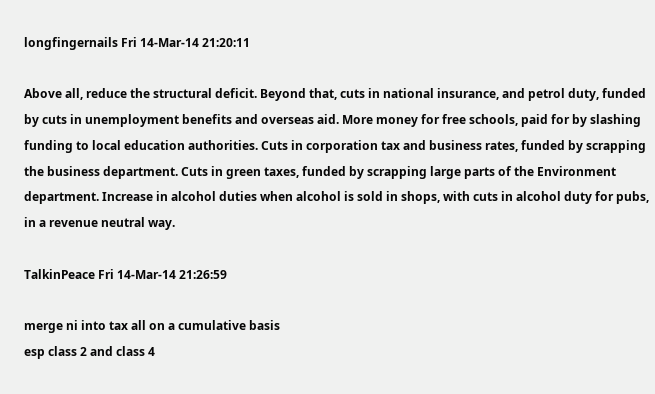longfingernails Fri 14-Mar-14 21:20:11

Above all, reduce the structural deficit. Beyond that, cuts in national insurance, and petrol duty, funded by cuts in unemployment benefits and overseas aid. More money for free schools, paid for by slashing funding to local education authorities. Cuts in corporation tax and business rates, funded by scrapping the business department. Cuts in green taxes, funded by scrapping large parts of the Environment department. Increase in alcohol duties when alcohol is sold in shops, with cuts in alcohol duty for pubs, in a revenue neutral way.

TalkinPeace Fri 14-Mar-14 21:26:59

merge ni into tax all on a cumulative basis
esp class 2 and class 4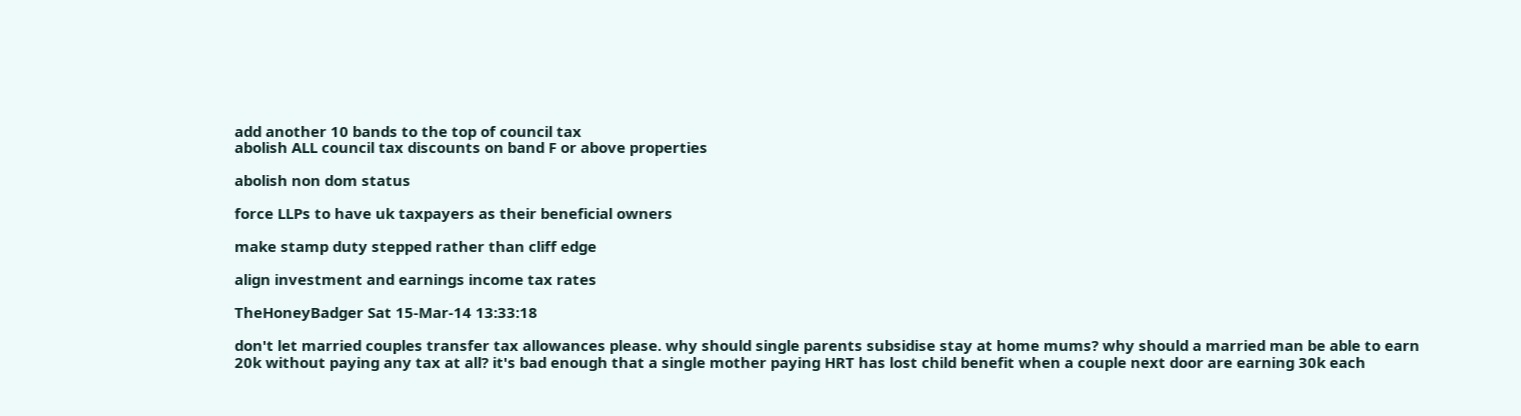add another 10 bands to the top of council tax
abolish ALL council tax discounts on band F or above properties

abolish non dom status

force LLPs to have uk taxpayers as their beneficial owners

make stamp duty stepped rather than cliff edge

align investment and earnings income tax rates

TheHoneyBadger Sat 15-Mar-14 13:33:18

don't let married couples transfer tax allowances please. why should single parents subsidise stay at home mums? why should a married man be able to earn 20k without paying any tax at all? it's bad enough that a single mother paying HRT has lost child benefit when a couple next door are earning 30k each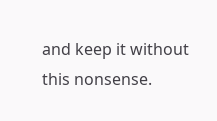and keep it without this nonsense.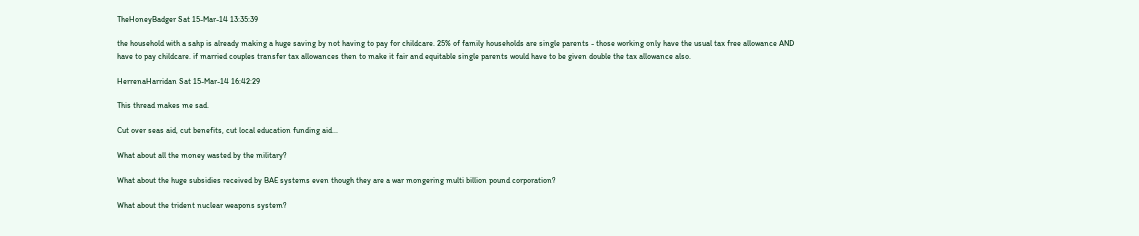TheHoneyBadger Sat 15-Mar-14 13:35:39

the household with a sahp is already making a huge saving by not having to pay for childcare. 25% of family households are single parents - those working only have the usual tax free allowance AND have to pay childcare. if married couples transfer tax allowances then to make it fair and equitable single parents would have to be given double the tax allowance also.

HerrenaHarridan Sat 15-Mar-14 16:42:29

This thread makes me sad.

Cut over seas aid, cut benefits, cut local education funding aid...

What about all the money wasted by the military?

What about the huge subsidies received by BAE systems even though they are a war mongering multi billion pound corporation?

What about the trident nuclear weapons system?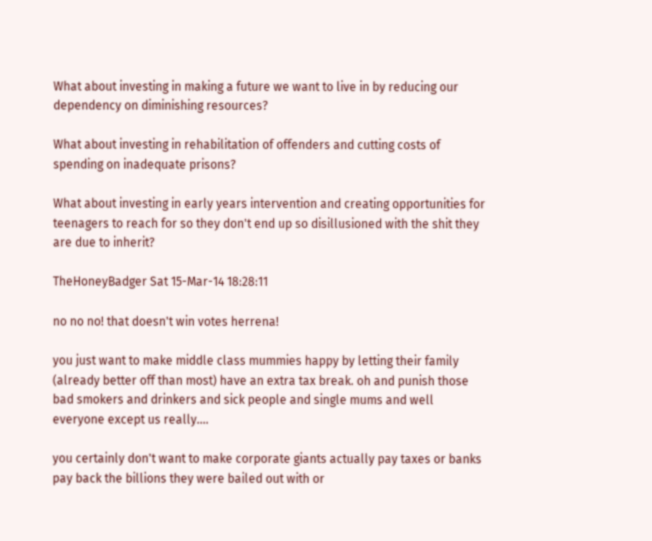What about investing in making a future we want to live in by reducing our dependency on diminishing resources?

What about investing in rehabilitation of offenders and cutting costs of spending on inadequate prisons?

What about investing in early years intervention and creating opportunities for teenagers to reach for so they don't end up so disillusioned with the shit they are due to inherit?

TheHoneyBadger Sat 15-Mar-14 18:28:11

no no no! that doesn't win votes herrena!

you just want to make middle class mummies happy by letting their family (already better off than most) have an extra tax break. oh and punish those bad smokers and drinkers and sick people and single mums and well everyone except us really....

you certainly don't want to make corporate giants actually pay taxes or banks pay back the billions they were bailed out with or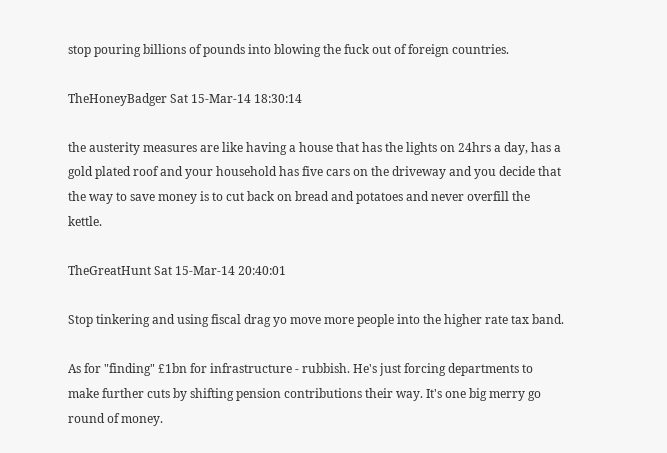stop pouring billions of pounds into blowing the fuck out of foreign countries.

TheHoneyBadger Sat 15-Mar-14 18:30:14

the austerity measures are like having a house that has the lights on 24hrs a day, has a gold plated roof and your household has five cars on the driveway and you decide that the way to save money is to cut back on bread and potatoes and never overfill the kettle.

TheGreatHunt Sat 15-Mar-14 20:40:01

Stop tinkering and using fiscal drag yo move more people into the higher rate tax band.

As for "finding" £1bn for infrastructure - rubbish. He's just forcing departments to make further cuts by shifting pension contributions their way. It's one big merry go round of money.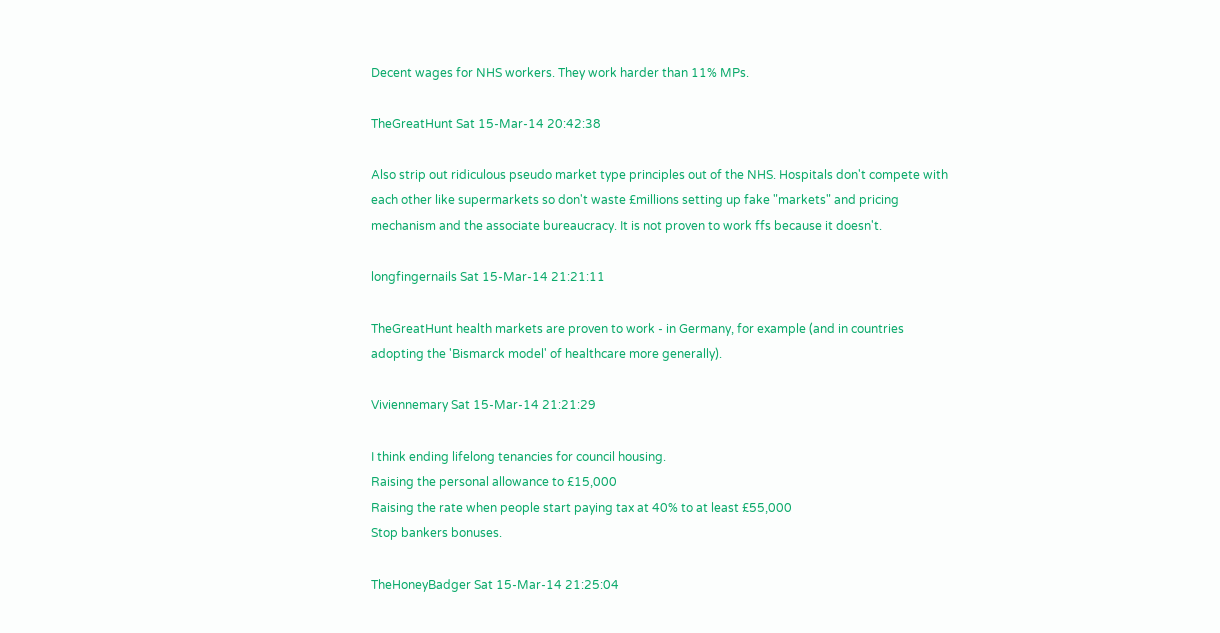Decent wages for NHS workers. They work harder than 11% MPs.

TheGreatHunt Sat 15-Mar-14 20:42:38

Also strip out ridiculous pseudo market type principles out of the NHS. Hospitals don't compete with each other like supermarkets so don't waste £millions setting up fake "markets" and pricing mechanism and the associate bureaucracy. It is not proven to work ffs because it doesn't.

longfingernails Sat 15-Mar-14 21:21:11

TheGreatHunt health markets are proven to work - in Germany, for example (and in countries adopting the 'Bismarck model' of healthcare more generally).

Viviennemary Sat 15-Mar-14 21:21:29

I think ending lifelong tenancies for council housing.
Raising the personal allowance to £15,000
Raising the rate when people start paying tax at 40% to at least £55,000
Stop bankers bonuses.

TheHoneyBadger Sat 15-Mar-14 21:25:04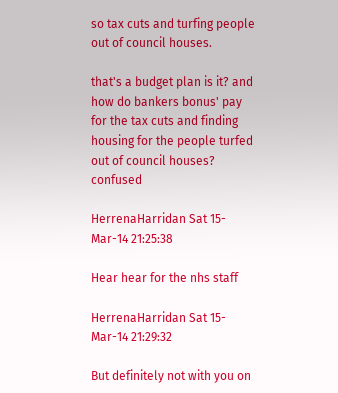so tax cuts and turfing people out of council houses.

that's a budget plan is it? and how do bankers bonus' pay for the tax cuts and finding housing for the people turfed out of council houses? confused

HerrenaHarridan Sat 15-Mar-14 21:25:38

Hear hear for the nhs staff

HerrenaHarridan Sat 15-Mar-14 21:29:32

But definitely not with you on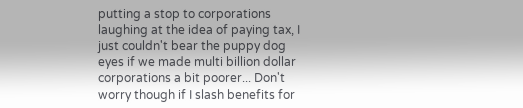putting a stop to corporations laughing at the idea of paying tax, I just couldn't bear the puppy dog eyes if we made multi billion dollar corporations a bit poorer... Don't worry though if I slash benefits for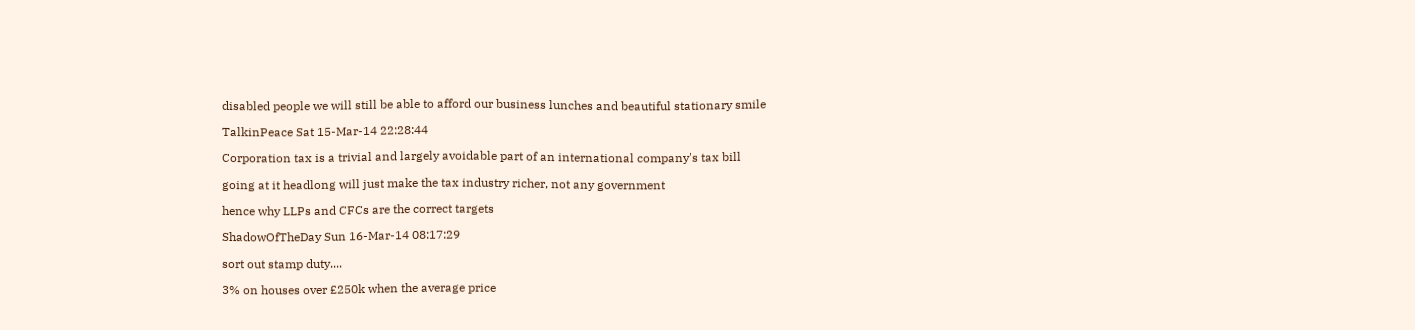disabled people we will still be able to afford our business lunches and beautiful stationary smile

TalkinPeace Sat 15-Mar-14 22:28:44

Corporation tax is a trivial and largely avoidable part of an international company's tax bill

going at it headlong will just make the tax industry richer, not any government

hence why LLPs and CFCs are the correct targets

ShadowOfTheDay Sun 16-Mar-14 08:17:29

sort out stamp duty....

3% on houses over £250k when the average price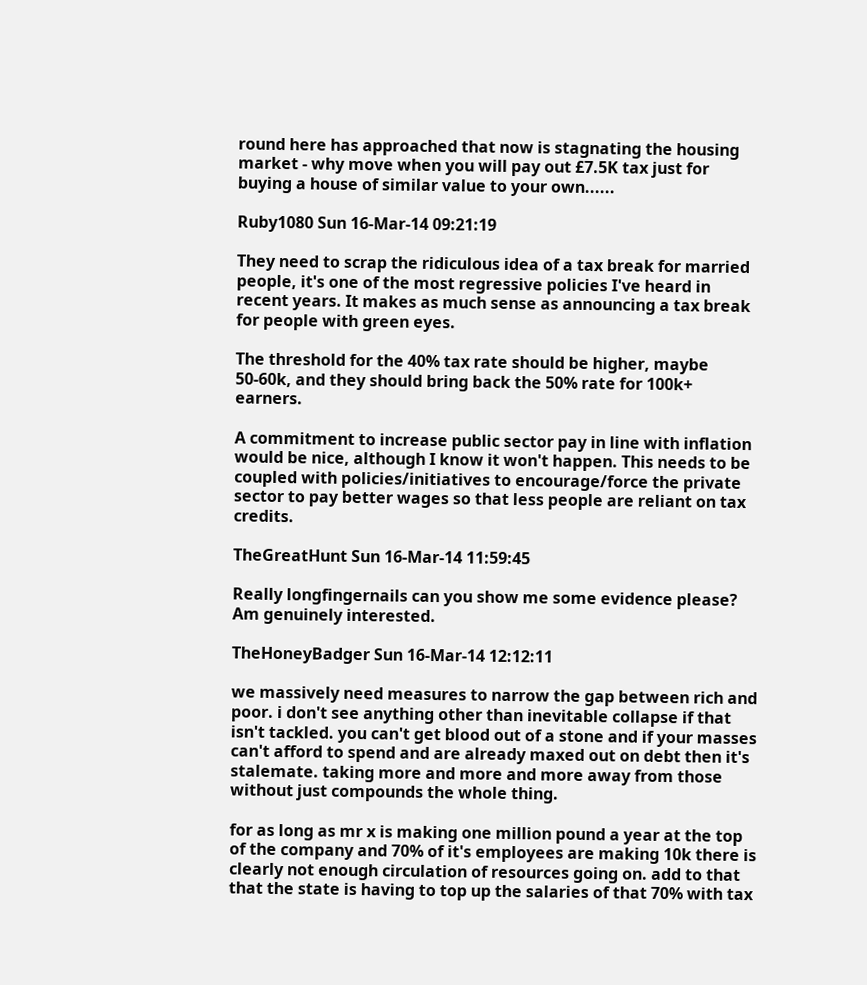round here has approached that now is stagnating the housing market - why move when you will pay out £7.5K tax just for buying a house of similar value to your own......

Ruby1080 Sun 16-Mar-14 09:21:19

They need to scrap the ridiculous idea of a tax break for married people, it's one of the most regressive policies I've heard in recent years. It makes as much sense as announcing a tax break for people with green eyes.

The threshold for the 40% tax rate should be higher, maybe 50-60k, and they should bring back the 50% rate for 100k+ earners.

A commitment to increase public sector pay in line with inflation would be nice, although I know it won't happen. This needs to be coupled with policies/initiatives to encourage/force the private sector to pay better wages so that less people are reliant on tax credits.

TheGreatHunt Sun 16-Mar-14 11:59:45

Really longfingernails can you show me some evidence please? Am genuinely interested.

TheHoneyBadger Sun 16-Mar-14 12:12:11

we massively need measures to narrow the gap between rich and poor. i don't see anything other than inevitable collapse if that isn't tackled. you can't get blood out of a stone and if your masses can't afford to spend and are already maxed out on debt then it's stalemate. taking more and more and more away from those without just compounds the whole thing.

for as long as mr x is making one million pound a year at the top of the company and 70% of it's employees are making 10k there is clearly not enough circulation of resources going on. add to that that the state is having to top up the salaries of that 70% with tax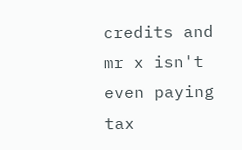credits and mr x isn't even paying tax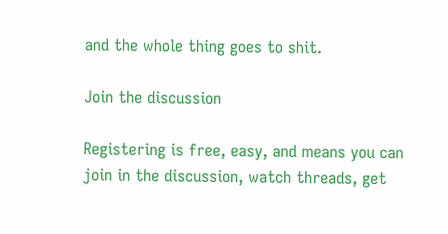and the whole thing goes to shit.

Join the discussion

Registering is free, easy, and means you can join in the discussion, watch threads, get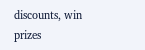discounts, win prizes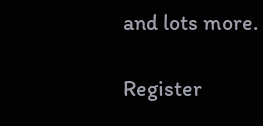and lots more.

Register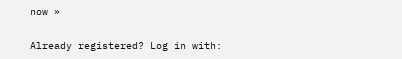now »

Already registered? Log in with: